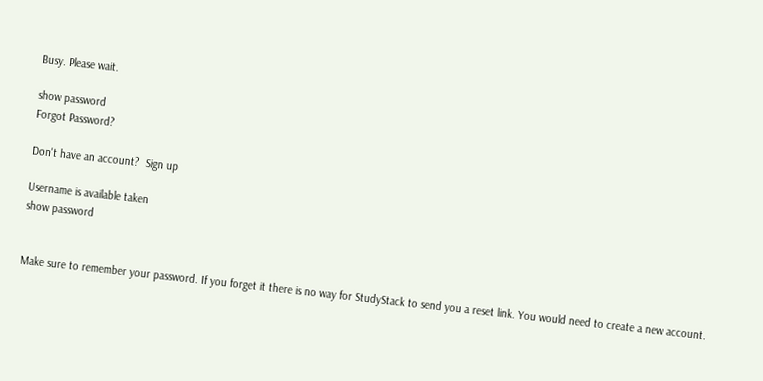Busy. Please wait.

show password
Forgot Password?

Don't have an account?  Sign up

Username is available taken
show password


Make sure to remember your password. If you forget it there is no way for StudyStack to send you a reset link. You would need to create a new account.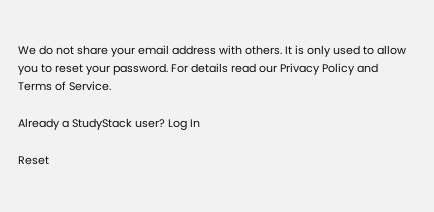We do not share your email address with others. It is only used to allow you to reset your password. For details read our Privacy Policy and Terms of Service.

Already a StudyStack user? Log In

Reset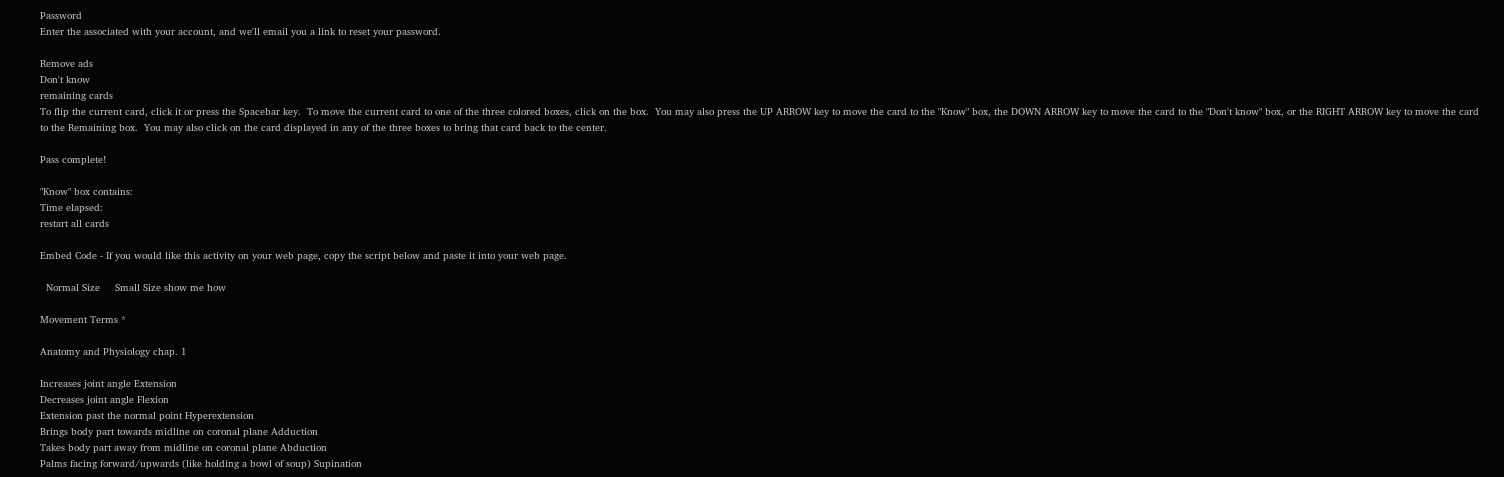Password
Enter the associated with your account, and we'll email you a link to reset your password.

Remove ads
Don't know
remaining cards
To flip the current card, click it or press the Spacebar key.  To move the current card to one of the three colored boxes, click on the box.  You may also press the UP ARROW key to move the card to the "Know" box, the DOWN ARROW key to move the card to the "Don't know" box, or the RIGHT ARROW key to move the card to the Remaining box.  You may also click on the card displayed in any of the three boxes to bring that card back to the center.

Pass complete!

"Know" box contains:
Time elapsed:
restart all cards

Embed Code - If you would like this activity on your web page, copy the script below and paste it into your web page.

  Normal Size     Small Size show me how

Movement Terms *

Anatomy and Physiology chap. 1

Increases joint angle Extension
Decreases joint angle Flexion
Extension past the normal point Hyperextension
Brings body part towards midline on coronal plane Adduction
Takes body part away from midline on coronal plane Abduction
Palms facing forward/upwards (like holding a bowl of soup) Supination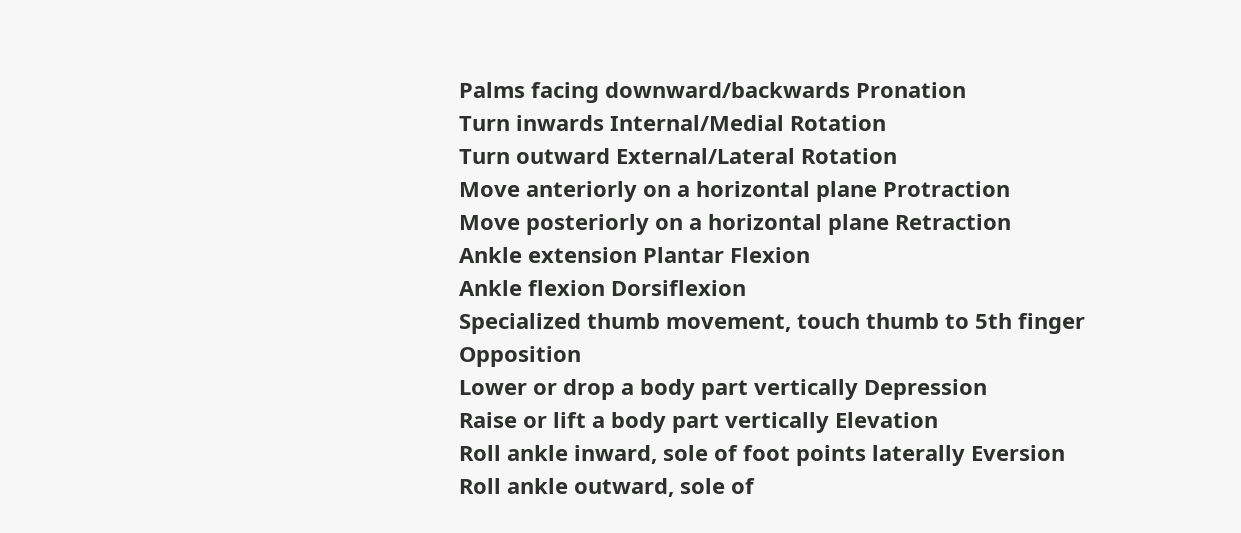Palms facing downward/backwards Pronation
Turn inwards Internal/Medial Rotation
Turn outward External/Lateral Rotation
Move anteriorly on a horizontal plane Protraction
Move posteriorly on a horizontal plane Retraction
Ankle extension Plantar Flexion
Ankle flexion Dorsiflexion
Specialized thumb movement, touch thumb to 5th finger Opposition
Lower or drop a body part vertically Depression
Raise or lift a body part vertically Elevation
Roll ankle inward, sole of foot points laterally Eversion
Roll ankle outward, sole of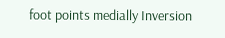foot points medially Inversion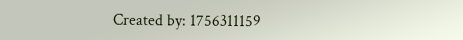Created by: 1756311159